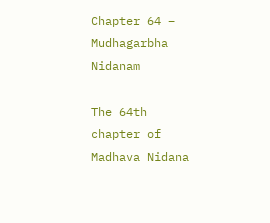Chapter 64 – Mudhagarbha Nidanam

The 64th chapter of Madhava Nidana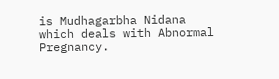is Mudhagarbha Nidana which deals with Abnormal Pregnancy.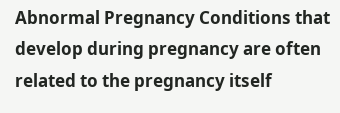Abnormal Pregnancy Conditions that develop during pregnancy are often related to the pregnancy itself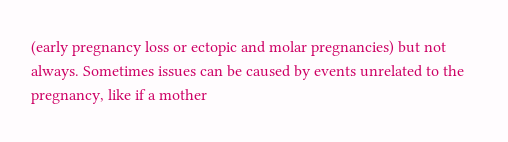(early pregnancy loss or ectopic and molar pregnancies) but not always. Sometimes issues can be caused by events unrelated to the pregnancy, like if a mother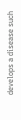develops a disease such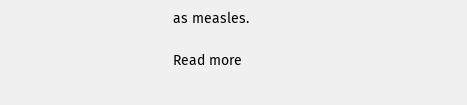as measles.

Read more